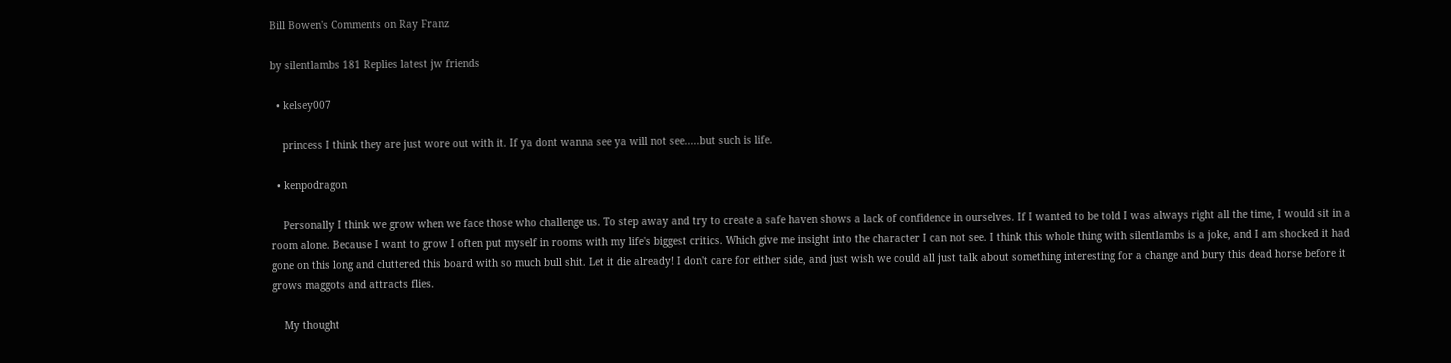Bill Bowen's Comments on Ray Franz

by silentlambs 181 Replies latest jw friends

  • kelsey007

    princess I think they are just wore out with it. If ya dont wanna see ya will not see.....but such is life.

  • kenpodragon

    Personally I think we grow when we face those who challenge us. To step away and try to create a safe haven shows a lack of confidence in ourselves. If I wanted to be told I was always right all the time, I would sit in a room alone. Because I want to grow I often put myself in rooms with my life's biggest critics. Which give me insight into the character I can not see. I think this whole thing with silentlambs is a joke, and I am shocked it had gone on this long and cluttered this board with so much bull shit. Let it die already! I don't care for either side, and just wish we could all just talk about something interesting for a change and bury this dead horse before it grows maggots and attracts flies.

    My thought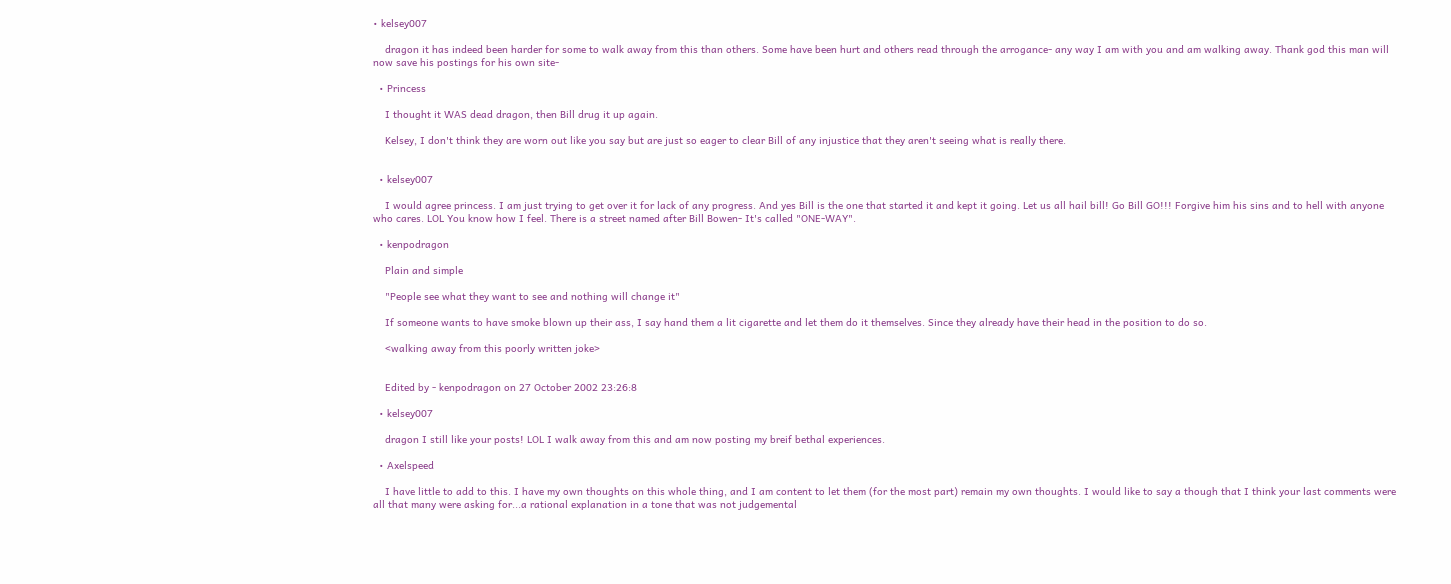• kelsey007

    dragon it has indeed been harder for some to walk away from this than others. Some have been hurt and others read through the arrogance- any way I am with you and am walking away. Thank god this man will now save his postings for his own site-

  • Princess

    I thought it WAS dead dragon, then Bill drug it up again.

    Kelsey, I don't think they are worn out like you say but are just so eager to clear Bill of any injustice that they aren't seeing what is really there.


  • kelsey007

    I would agree princess. I am just trying to get over it for lack of any progress. And yes Bill is the one that started it and kept it going. Let us all hail bill! Go Bill GO!!! Forgive him his sins and to hell with anyone who cares. LOL You know how I feel. There is a street named after Bill Bowen- It's called "ONE-WAY".

  • kenpodragon

    Plain and simple

    "People see what they want to see and nothing will change it"

    If someone wants to have smoke blown up their ass, I say hand them a lit cigarette and let them do it themselves. Since they already have their head in the position to do so.

    <walking away from this poorly written joke>


    Edited by - kenpodragon on 27 October 2002 23:26:8

  • kelsey007

    dragon I still like your posts! LOL I walk away from this and am now posting my breif bethal experiences.

  • Axelspeed

    I have little to add to this. I have my own thoughts on this whole thing, and I am content to let them (for the most part) remain my own thoughts. I would like to say a though that I think your last comments were all that many were asking for...a rational explanation in a tone that was not judgemental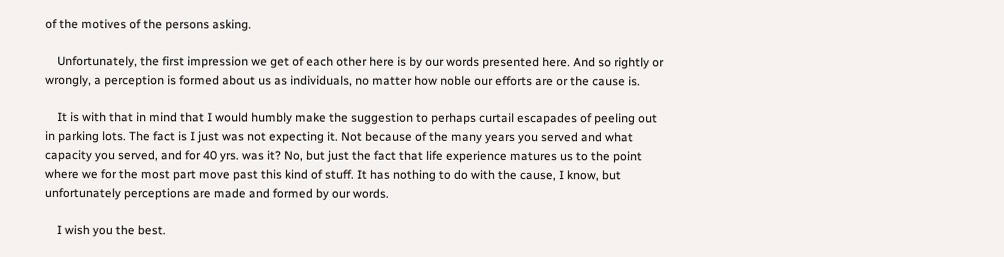of the motives of the persons asking.

    Unfortunately, the first impression we get of each other here is by our words presented here. And so rightly or wrongly, a perception is formed about us as individuals, no matter how noble our efforts are or the cause is.

    It is with that in mind that I would humbly make the suggestion to perhaps curtail escapades of peeling out in parking lots. The fact is I just was not expecting it. Not because of the many years you served and what capacity you served, and for 40 yrs. was it? No, but just the fact that life experience matures us to the point where we for the most part move past this kind of stuff. It has nothing to do with the cause, I know, but unfortunately perceptions are made and formed by our words.

    I wish you the best.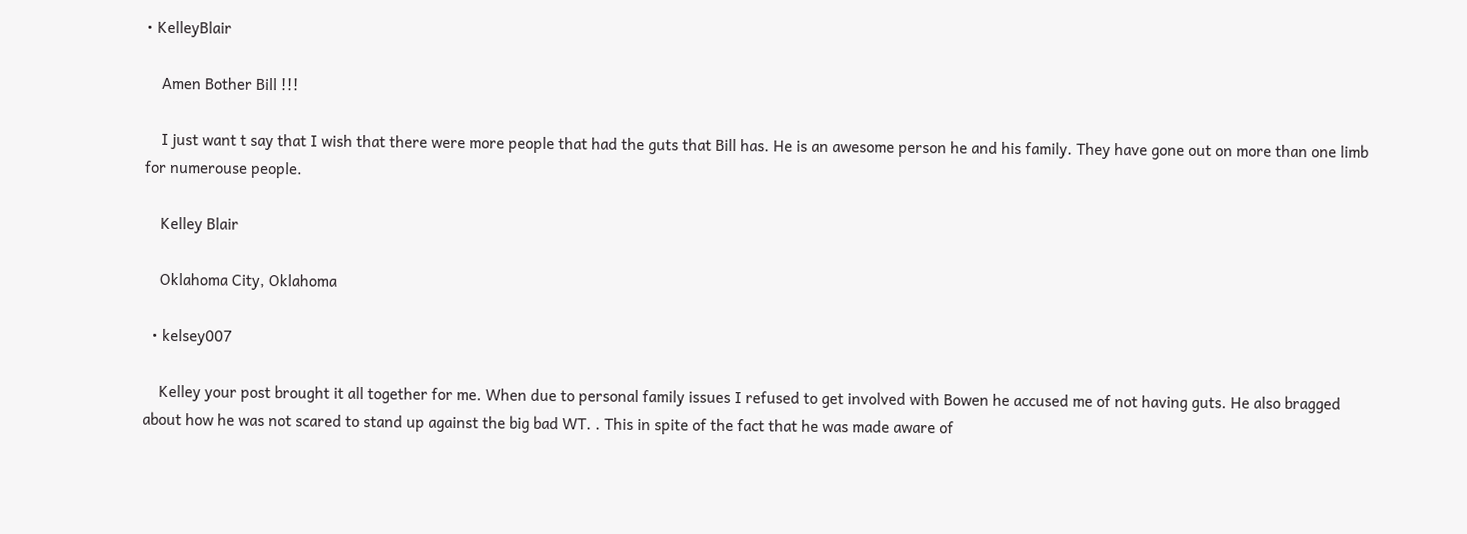• KelleyBlair

    Amen Bother Bill !!!

    I just want t say that I wish that there were more people that had the guts that Bill has. He is an awesome person he and his family. They have gone out on more than one limb for numerouse people.

    Kelley Blair

    Oklahoma City, Oklahoma

  • kelsey007

    Kelley your post brought it all together for me. When due to personal family issues I refused to get involved with Bowen he accused me of not having guts. He also bragged about how he was not scared to stand up against the big bad WT. . This in spite of the fact that he was made aware of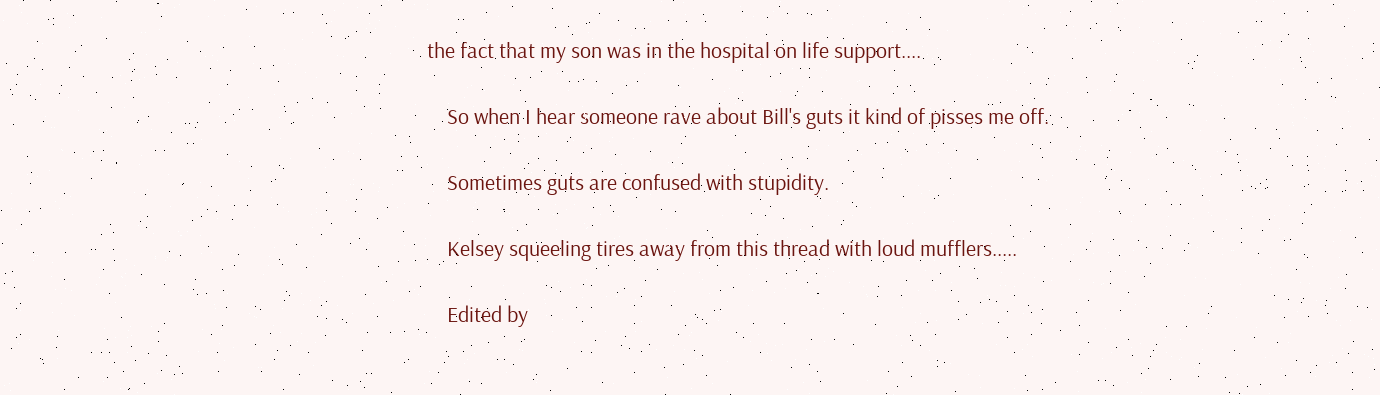the fact that my son was in the hospital on life support....

    So when I hear someone rave about Bill's guts it kind of pisses me off.

    Sometimes guts are confused with stupidity.

    Kelsey squeeling tires away from this thread with loud mufflers.....

    Edited by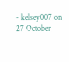- kelsey007 on 27 October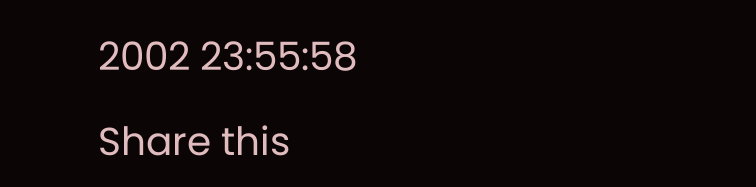2002 23:55:58

Share this